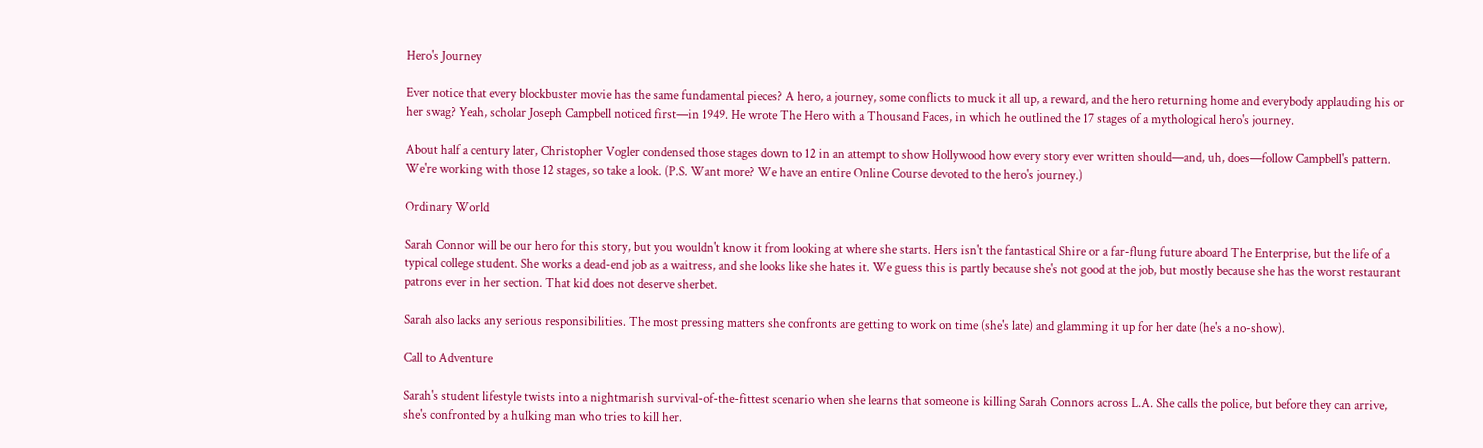Hero's Journey

Ever notice that every blockbuster movie has the same fundamental pieces? A hero, a journey, some conflicts to muck it all up, a reward, and the hero returning home and everybody applauding his or her swag? Yeah, scholar Joseph Campbell noticed first—in 1949. He wrote The Hero with a Thousand Faces, in which he outlined the 17 stages of a mythological hero's journey.

About half a century later, Christopher Vogler condensed those stages down to 12 in an attempt to show Hollywood how every story ever written should—and, uh, does—follow Campbell's pattern. We're working with those 12 stages, so take a look. (P.S. Want more? We have an entire Online Course devoted to the hero's journey.)

Ordinary World

Sarah Connor will be our hero for this story, but you wouldn't know it from looking at where she starts. Hers isn't the fantastical Shire or a far-flung future aboard The Enterprise, but the life of a typical college student. She works a dead-end job as a waitress, and she looks like she hates it. We guess this is partly because she's not good at the job, but mostly because she has the worst restaurant patrons ever in her section. That kid does not deserve sherbet.

Sarah also lacks any serious responsibilities. The most pressing matters she confronts are getting to work on time (she's late) and glamming it up for her date (he's a no-show).

Call to Adventure

Sarah's student lifestyle twists into a nightmarish survival-of-the-fittest scenario when she learns that someone is killing Sarah Connors across L.A. She calls the police, but before they can arrive, she's confronted by a hulking man who tries to kill her.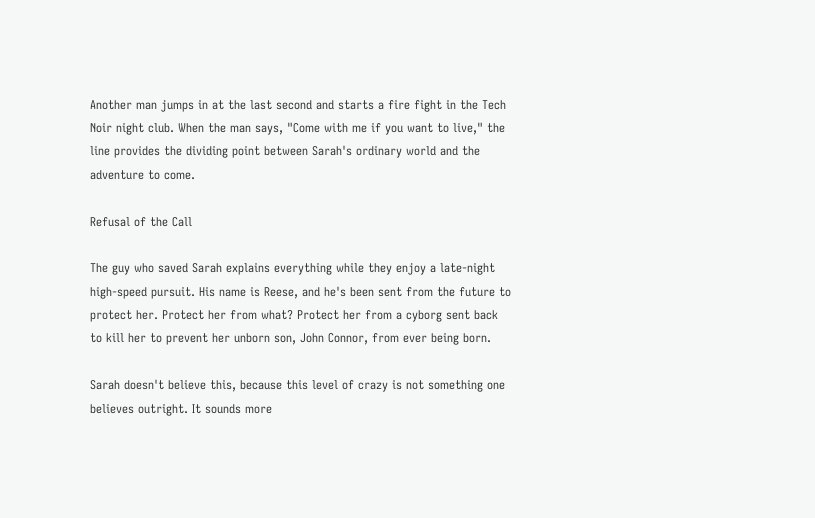Another man jumps in at the last second and starts a fire fight in the Tech Noir night club. When the man says, "Come with me if you want to live," the line provides the dividing point between Sarah's ordinary world and the adventure to come.

Refusal of the Call

The guy who saved Sarah explains everything while they enjoy a late-night high-speed pursuit. His name is Reese, and he's been sent from the future to protect her. Protect her from what? Protect her from a cyborg sent back to kill her to prevent her unborn son, John Connor, from ever being born.

Sarah doesn't believe this, because this level of crazy is not something one believes outright. It sounds more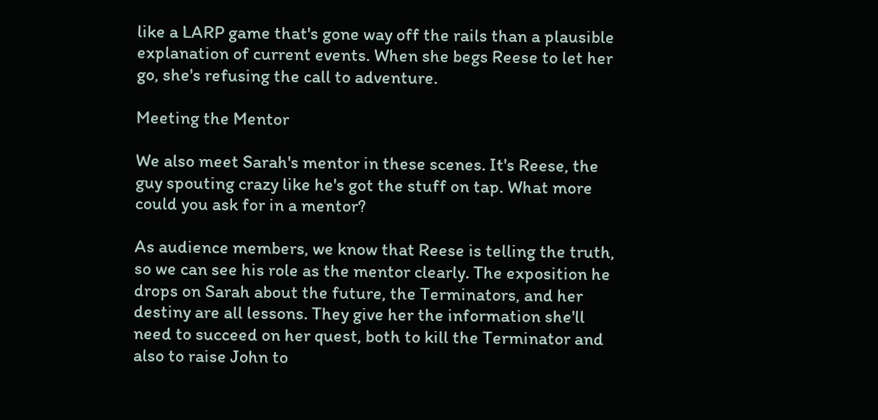like a LARP game that's gone way off the rails than a plausible explanation of current events. When she begs Reese to let her go, she's refusing the call to adventure.

Meeting the Mentor

We also meet Sarah's mentor in these scenes. It's Reese, the guy spouting crazy like he's got the stuff on tap. What more could you ask for in a mentor?

As audience members, we know that Reese is telling the truth, so we can see his role as the mentor clearly. The exposition he drops on Sarah about the future, the Terminators, and her destiny are all lessons. They give her the information she'll need to succeed on her quest, both to kill the Terminator and also to raise John to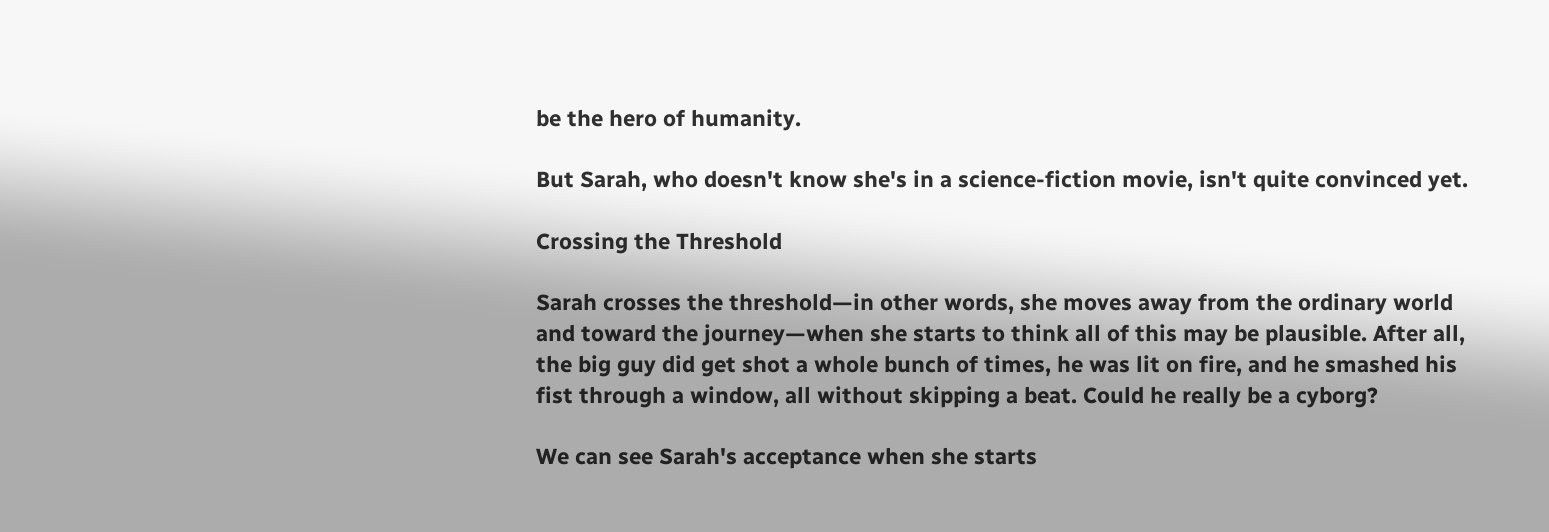be the hero of humanity.

But Sarah, who doesn't know she's in a science-fiction movie, isn't quite convinced yet.

Crossing the Threshold

Sarah crosses the threshold—in other words, she moves away from the ordinary world and toward the journey—when she starts to think all of this may be plausible. After all, the big guy did get shot a whole bunch of times, he was lit on fire, and he smashed his fist through a window, all without skipping a beat. Could he really be a cyborg?

We can see Sarah's acceptance when she starts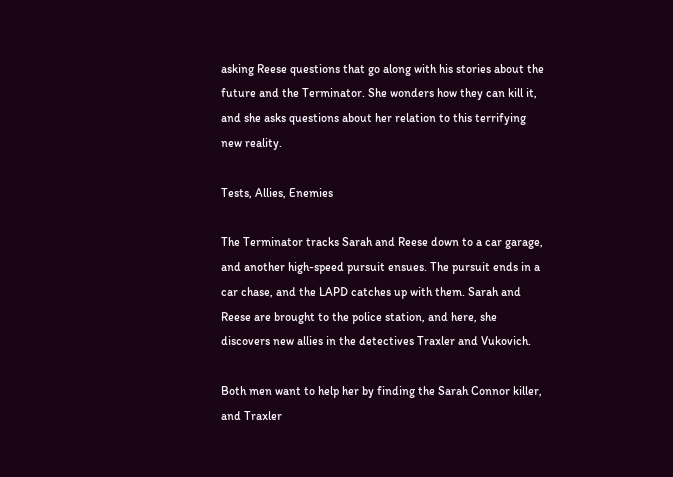asking Reese questions that go along with his stories about the future and the Terminator. She wonders how they can kill it, and she asks questions about her relation to this terrifying new reality.

Tests, Allies, Enemies

The Terminator tracks Sarah and Reese down to a car garage, and another high-speed pursuit ensues. The pursuit ends in a car chase, and the LAPD catches up with them. Sarah and Reese are brought to the police station, and here, she discovers new allies in the detectives Traxler and Vukovich.

Both men want to help her by finding the Sarah Connor killer, and Traxler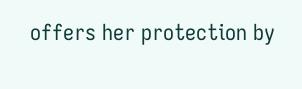offers her protection by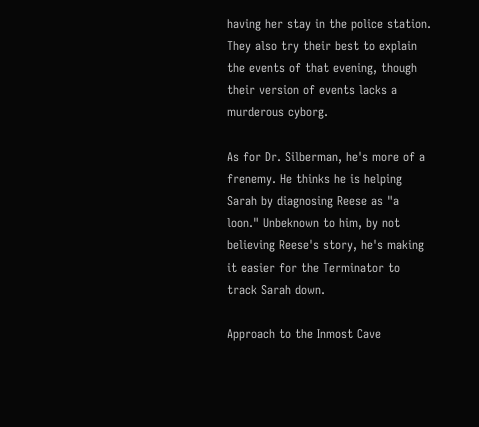having her stay in the police station. They also try their best to explain the events of that evening, though their version of events lacks a murderous cyborg.

As for Dr. Silberman, he's more of a frenemy. He thinks he is helping Sarah by diagnosing Reese as "a loon." Unbeknown to him, by not believing Reese's story, he's making it easier for the Terminator to track Sarah down.

Approach to the Inmost Cave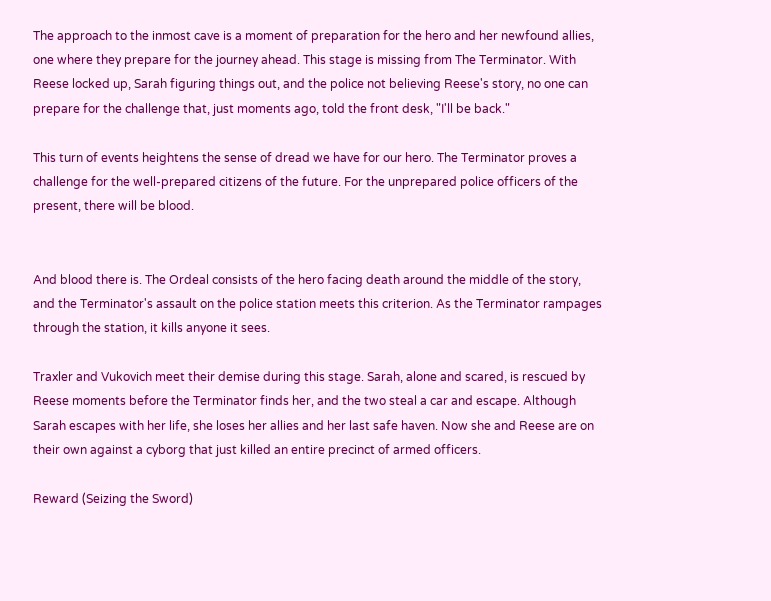The approach to the inmost cave is a moment of preparation for the hero and her newfound allies, one where they prepare for the journey ahead. This stage is missing from The Terminator. With Reese locked up, Sarah figuring things out, and the police not believing Reese's story, no one can prepare for the challenge that, just moments ago, told the front desk, "I'll be back."

This turn of events heightens the sense of dread we have for our hero. The Terminator proves a challenge for the well-prepared citizens of the future. For the unprepared police officers of the present, there will be blood.


And blood there is. The Ordeal consists of the hero facing death around the middle of the story, and the Terminator's assault on the police station meets this criterion. As the Terminator rampages through the station, it kills anyone it sees.

Traxler and Vukovich meet their demise during this stage. Sarah, alone and scared, is rescued by Reese moments before the Terminator finds her, and the two steal a car and escape. Although Sarah escapes with her life, she loses her allies and her last safe haven. Now she and Reese are on their own against a cyborg that just killed an entire precinct of armed officers.

Reward (Seizing the Sword)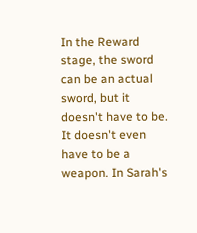In the Reward stage, the sword can be an actual sword, but it doesn't have to be. It doesn't even have to be a weapon. In Sarah's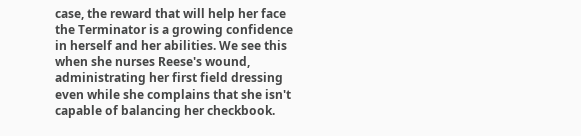case, the reward that will help her face the Terminator is a growing confidence in herself and her abilities. We see this when she nurses Reese's wound, administrating her first field dressing even while she complains that she isn't capable of balancing her checkbook.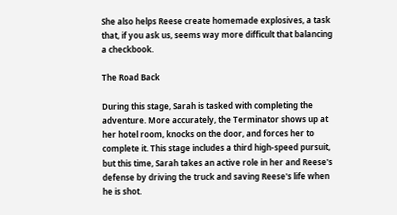She also helps Reese create homemade explosives, a task that, if you ask us, seems way more difficult that balancing a checkbook.

The Road Back

During this stage, Sarah is tasked with completing the adventure. More accurately, the Terminator shows up at her hotel room, knocks on the door, and forces her to complete it. This stage includes a third high-speed pursuit, but this time, Sarah takes an active role in her and Reese's defense by driving the truck and saving Reese's life when he is shot.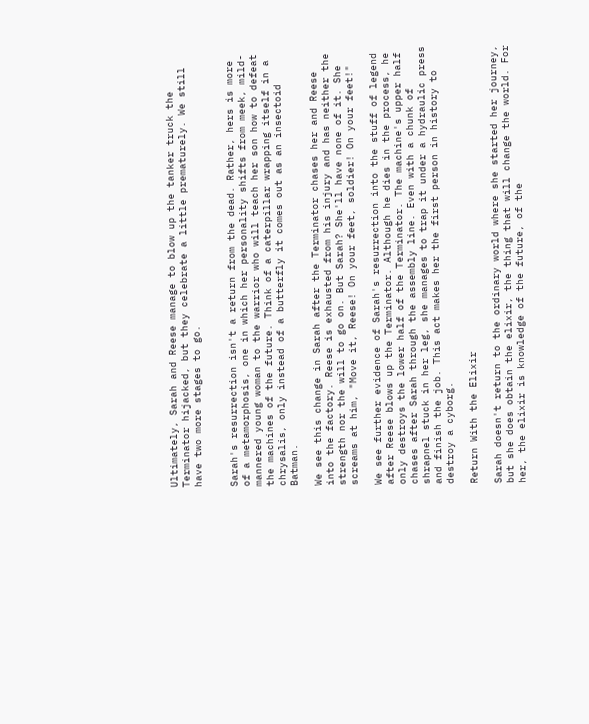Ultimately, Sarah and Reese manage to blow up the tanker truck the Terminator hijacked, but they celebrate a little prematurely. We still have two more stages to go.


Sarah's resurrection isn't a return from the dead. Rather, hers is more of a metamorphosis, one in which her personality shifts from meek, mild-mannered young woman to the warrior who will teach her son how to defeat the machines of the future. Think of a caterpillar wrapping itself in a chrysalis, only instead of a butterfly it comes out as an insectoid Batman.

We see this change in Sarah after the Terminator chases her and Reese into the factory. Reese is exhausted from his injury and has neither the strength nor the will to go on. But Sarah? She'll have none of it. She screams at him, "Move it, Reese! On your feet, soldier! On your feet!"

We see further evidence of Sarah's resurrection into the stuff of legend after Reese blows up the Terminator. Although he dies in the process, he only destroys the lower half of the Terminator. The machine's upper half chases after Sarah through the assembly line. Even with a chunk of shrapnel stuck in her leg, she manages to trap it under a hydraulic press and finish the job. This act makes her the first person in history to destroy a cyborg.

Return With the Elixir

Sarah doesn't return to the ordinary world where she started her journey, but she does obtain the elixir, the thing that will change the world. For her, the elixir is knowledge of the future, of the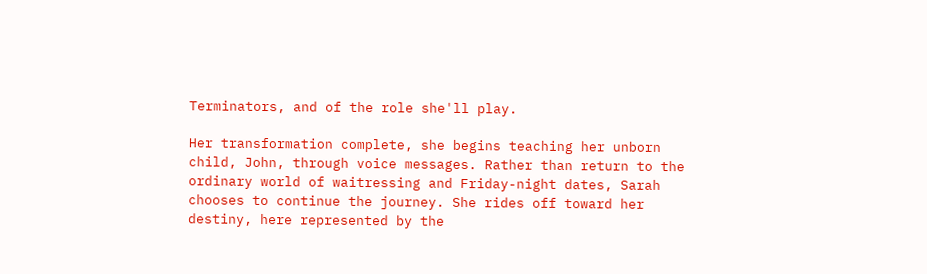Terminators, and of the role she'll play.

Her transformation complete, she begins teaching her unborn child, John, through voice messages. Rather than return to the ordinary world of waitressing and Friday-night dates, Sarah chooses to continue the journey. She rides off toward her destiny, here represented by the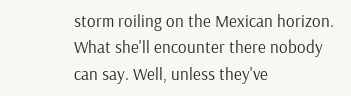storm roiling on the Mexican horizon. What she'll encounter there nobody can say. Well, unless they've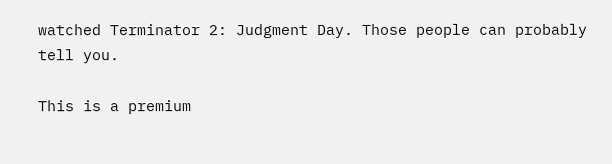watched Terminator 2: Judgment Day. Those people can probably tell you.

This is a premium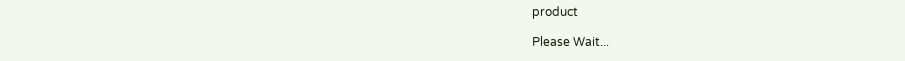product

Please Wait...